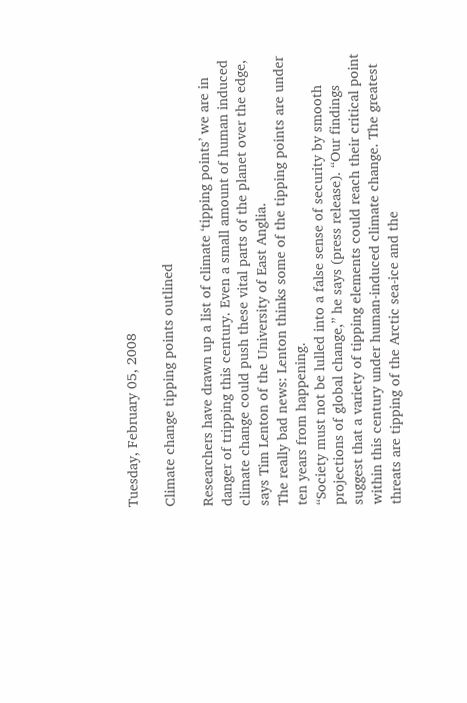Tuesday, February 05, 2008

Climate change tipping points outlined

Researchers have drawn up a list of climate ‘tipping points’ we are in danger of tripping this century. Even a small amount of human induced climate change could push these vital parts of the planet over the edge, says Tim Lenton of the University of East Anglia.
The really bad news: Lenton thinks some of the tipping points are under ten years from happening.
“Society must not be lulled into a false sense of security by smooth projections of global change,” he says (press release). “Our findings suggest that a variety of tipping elements could reach their critical point within this century under human-induced climate change. The greatest threats are tipping of the Arctic sea-ice and the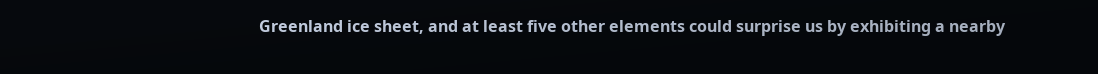Greenland ice sheet, and at least five other elements could surprise us by exhibiting a nearby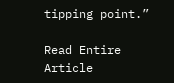tipping point.”

Read Entire Article